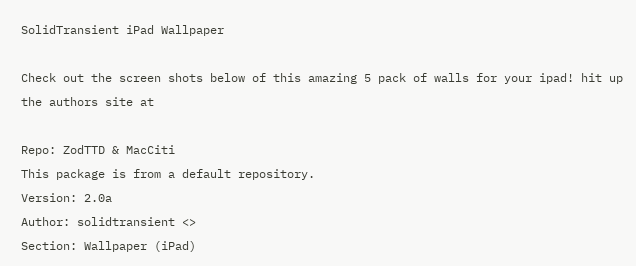SolidTransient iPad Wallpaper

Check out the screen shots below of this amazing 5 pack of walls for your ipad! hit up the authors site at

Repo: ZodTTD & MacCiti
This package is from a default repository.
Version: 2.0a
Author: solidtransient <>
Section: Wallpaper (iPad)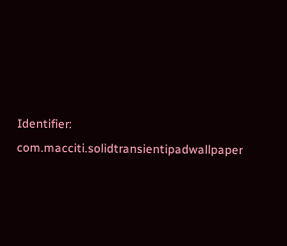Identifier: com.macciti.solidtransientipadwallpaper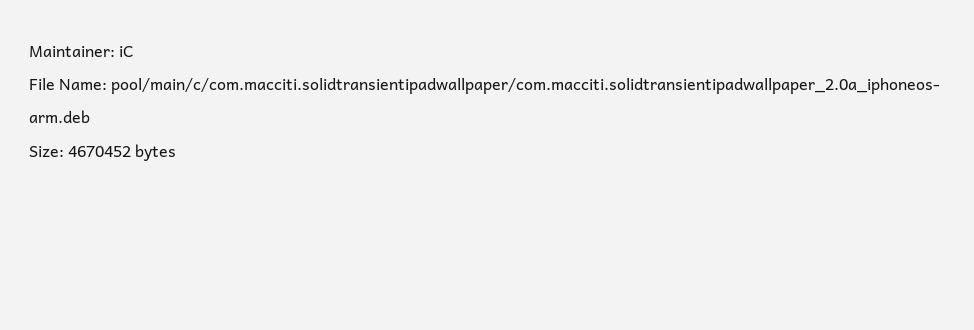Maintainer: iC
File Name: pool/main/c/com.macciti.solidtransientipadwallpaper/com.macciti.solidtransientipadwallpaper_2.0a_iphoneos-arm.deb
Size: 4670452 bytes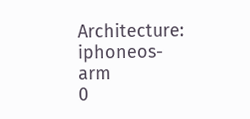Architecture: iphoneos-arm
0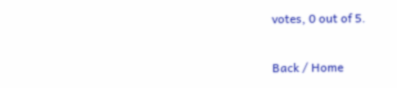votes, 0 out of 5.


Back / Home